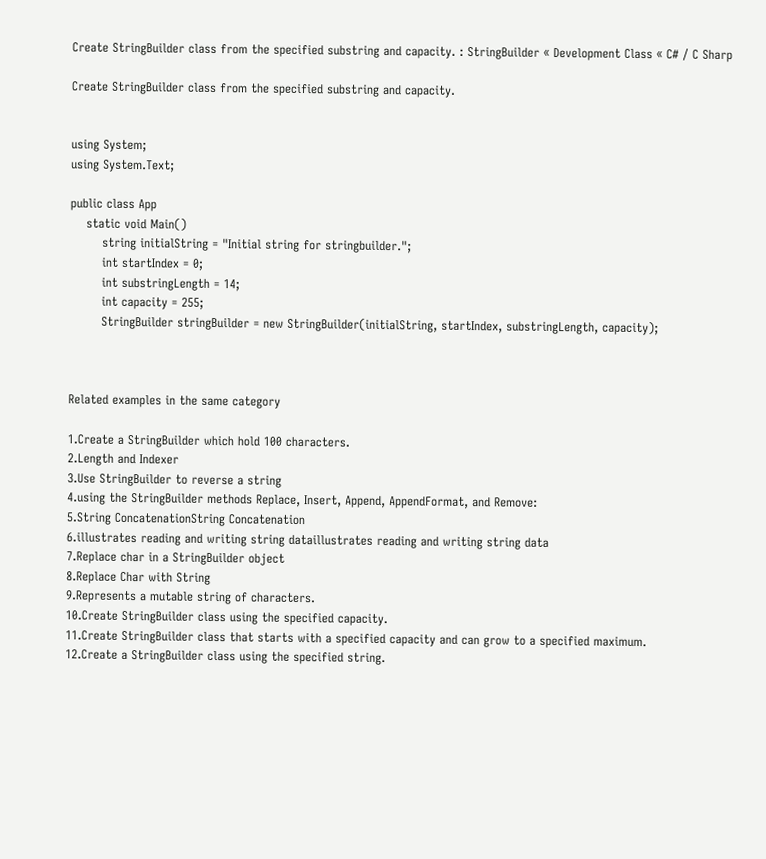Create StringBuilder class from the specified substring and capacity. : StringBuilder « Development Class « C# / C Sharp

Create StringBuilder class from the specified substring and capacity.


using System;
using System.Text;

public class App
    static void Main()
        string initialString = "Initial string for stringbuilder.";
        int startIndex = 0;
        int substringLength = 14;
        int capacity = 255;
        StringBuilder stringBuilder = new StringBuilder(initialString, startIndex, substringLength, capacity);



Related examples in the same category

1.Create a StringBuilder which hold 100 characters.
2.Length and Indexer
3.Use StringBuilder to reverse a string
4.using the StringBuilder methods Replace, Insert, Append, AppendFormat, and Remove:
5.String ConcatenationString Concatenation
6.illustrates reading and writing string dataillustrates reading and writing string data
7.Replace char in a StringBuilder object
8.Replace Char with String
9.Represents a mutable string of characters.
10.Create StringBuilder class using the specified capacity.
11.Create StringBuilder class that starts with a specified capacity and can grow to a specified maximum.
12.Create a StringBuilder class using the specified string.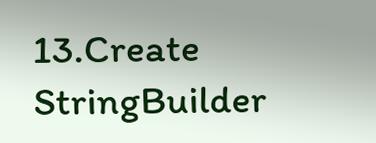13.Create StringBuilder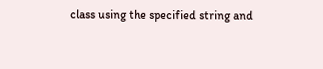class using the specified string and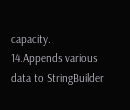capacity.
14.Appends various data to StringBuilder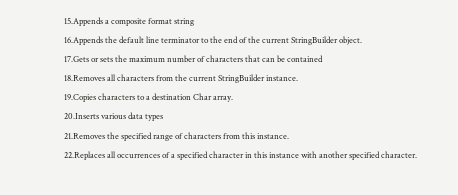15.Appends a composite format string
16.Appends the default line terminator to the end of the current StringBuilder object.
17.Gets or sets the maximum number of characters that can be contained
18.Removes all characters from the current StringBuilder instance.
19.Copies characters to a destination Char array.
20.Inserts various data types
21.Removes the specified range of characters from this instance.
22.Replaces all occurrences of a specified character in this instance with another specified character.